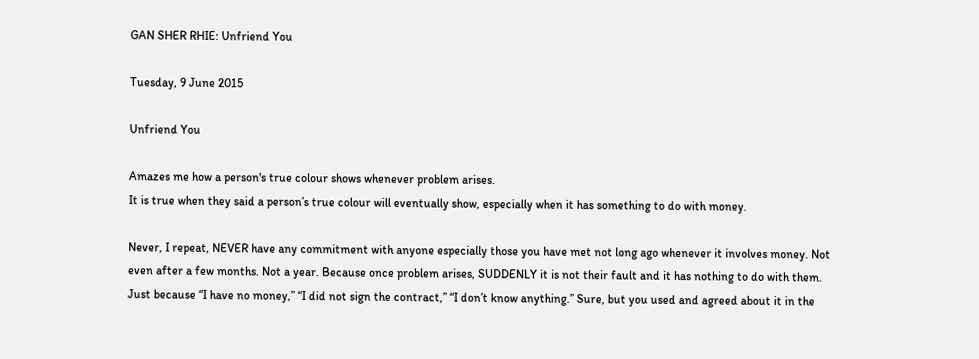GAN SHER RHIE: Unfriend You

Tuesday, 9 June 2015

Unfriend You

Amazes me how a person's true colour shows whenever problem arises.
It is true when they said a person’s true colour will eventually show, especially when it has something to do with money.

Never, I repeat, NEVER have any commitment with anyone especially those you have met not long ago whenever it involves money. Not even after a few months. Not a year. Because once problem arises, SUDDENLY it is not their fault and it has nothing to do with them. Just because “I have no money,” “I did not sign the contract,” “I don’t know anything.” Sure, but you used and agreed about it in the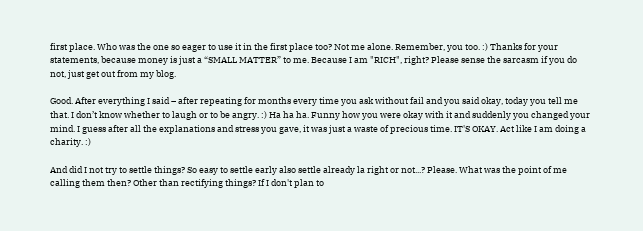first place. Who was the one so eager to use it in the first place too? Not me alone. Remember, you too. :) Thanks for your statements, because money is just a “SMALL MATTER” to me. Because I am "RICH", right? Please sense the sarcasm if you do not, just get out from my blog.

Good. After everything I said – after repeating for months every time you ask without fail and you said okay, today you tell me that. I don’t know whether to laugh or to be angry. :) Ha ha ha. Funny how you were okay with it and suddenly you changed your mind. I guess after all the explanations and stress you gave, it was just a waste of precious time. IT'S OKAY. Act like I am doing a charity. :)

And did I not try to settle things? So easy to settle early also settle already la right or not...? Please. What was the point of me calling them then? Other than rectifying things? If I don't plan to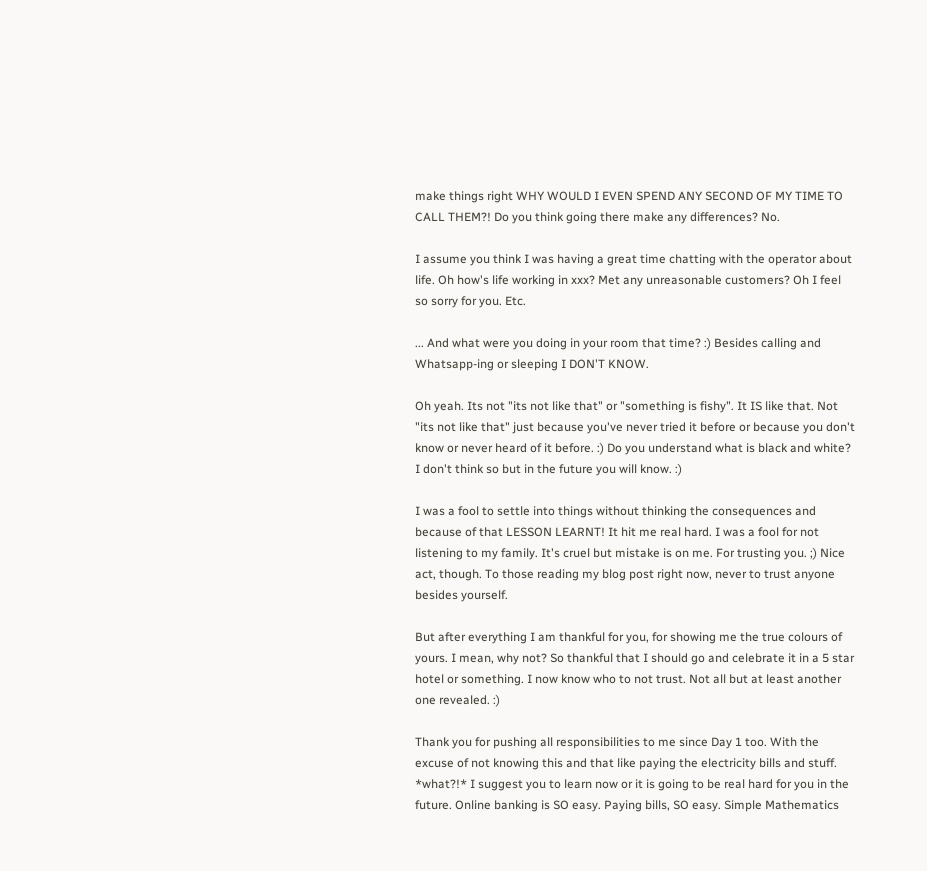make things right WHY WOULD I EVEN SPEND ANY SECOND OF MY TIME TO CALL THEM?! Do you think going there make any differences? No.

I assume you think I was having a great time chatting with the operator about life. Oh how's life working in xxx? Met any unreasonable customers? Oh I feel so sorry for you. Etc.

... And what were you doing in your room that time? :) Besides calling and Whatsapp-ing or sleeping I DON'T KNOW.

Oh yeah. Its not "its not like that" or "something is fishy". It IS like that. Not "its not like that" just because you've never tried it before or because you don't know or never heard of it before. :) Do you understand what is black and white? I don't think so but in the future you will know. :)

I was a fool to settle into things without thinking the consequences and because of that LESSON LEARNT! It hit me real hard. I was a fool for not listening to my family. It's cruel but mistake is on me. For trusting you. ;) Nice act, though. To those reading my blog post right now, never to trust anyone besides yourself.

But after everything I am thankful for you, for showing me the true colours of yours. I mean, why not? So thankful that I should go and celebrate it in a 5 star hotel or something. I now know who to not trust. Not all but at least another one revealed. :)

Thank you for pushing all responsibilities to me since Day 1 too. With the excuse of not knowing this and that like paying the electricity bills and stuff. *what?!* I suggest you to learn now or it is going to be real hard for you in the future. Online banking is SO easy. Paying bills, SO easy. Simple Mathematics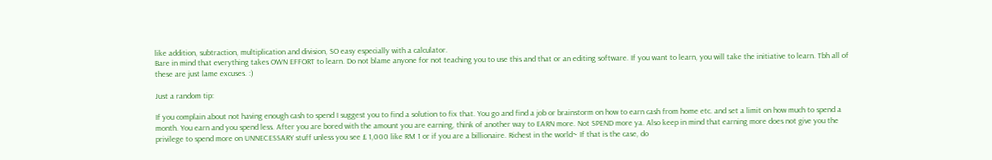like addition, subtraction, multiplication and division, SO easy especially with a calculator.
Bare in mind that everything takes OWN EFFORT to learn. Do not blame anyone for not teaching you to use this and that or an editing software. If you want to learn, you will take the initiative to learn. Tbh all of these are just lame excuses. :)

Just a random tip:

If you complain about not having enough cash to spend I suggest you to find a solution to fix that. You go and find a job or brainstorm on how to earn cash from home etc. and set a limit on how much to spend a month. You earn and you spend less. After you are bored with the amount you are earning, think of another way to EARN more. Not SPEND more ya. Also keep in mind that earning more does not give you the privilege to spend more on UNNECESSARY stuff unless you see £ 1,000 like RM 1 or if you are a billionaire. Richest in the world~ If that is the case, do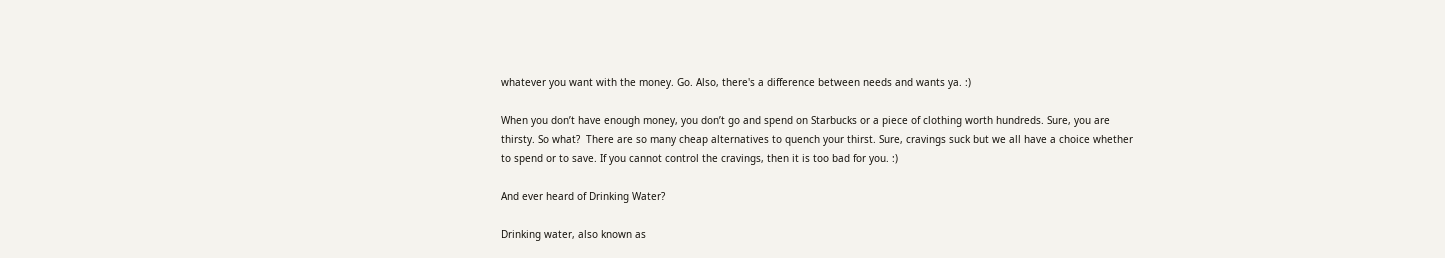whatever you want with the money. Go. Also, there's a difference between needs and wants ya. :)

When you don’t have enough money, you don’t go and spend on Starbucks or a piece of clothing worth hundreds. Sure, you are thirsty. So what?  There are so many cheap alternatives to quench your thirst. Sure, cravings suck but we all have a choice whether to spend or to save. If you cannot control the cravings, then it is too bad for you. :)

And ever heard of Drinking Water?

Drinking water, also known as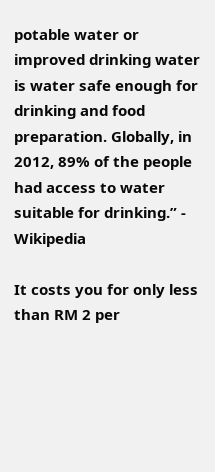potable water or improved drinking water is water safe enough for drinking and food preparation. Globally, in 2012, 89% of the people had access to water suitable for drinking.” - Wikipedia

It costs you for only less than RM 2 per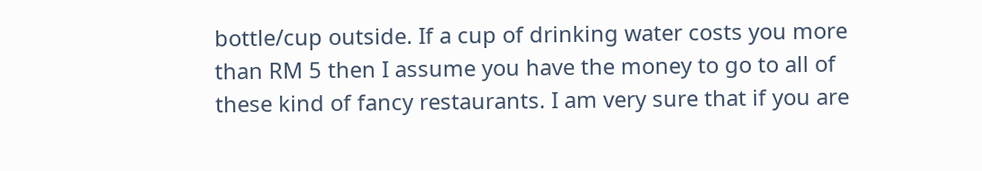bottle/cup outside. If a cup of drinking water costs you more than RM 5 then I assume you have the money to go to all of these kind of fancy restaurants. I am very sure that if you are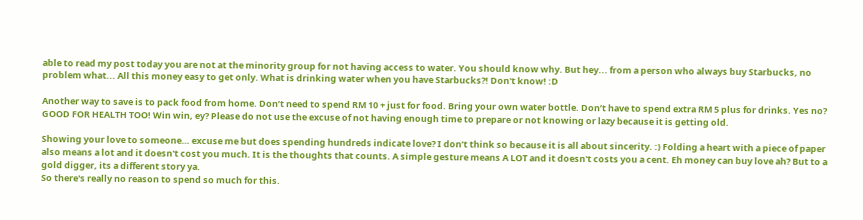able to read my post today you are not at the minority group for not having access to water. You should know why. But hey... from a person who always buy Starbucks, no problem what... All this money easy to get only. What is drinking water when you have Starbucks?! Don't know! :D

Another way to save is to pack food from home. Don’t need to spend RM 10 + just for food. Bring your own water bottle. Don’t have to spend extra RM 5 plus for drinks. Yes no? GOOD FOR HEALTH TOO! Win win, ey? Please do not use the excuse of not having enough time to prepare or not knowing or lazy because it is getting old.

Showing your love to someone… excuse me but does spending hundreds indicate love? I don’t think so because it is all about sincerity. :) Folding a heart with a piece of paper also means a lot and it doesn't cost you much. It is the thoughts that counts. A simple gesture means A LOT and it doesn't costs you a cent. Eh money can buy love ah? But to a gold digger, its a different story ya.
So there's really no reason to spend so much for this.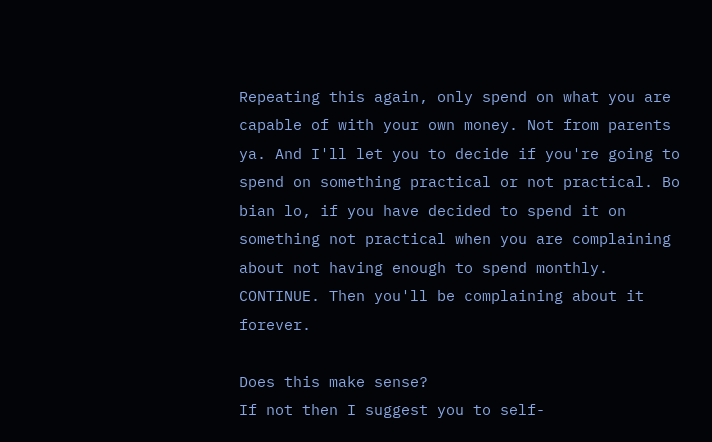Repeating this again, only spend on what you are capable of with your own money. Not from parents ya. And I'll let you to decide if you're going to spend on something practical or not practical. Bo bian lo, if you have decided to spend it on something not practical when you are complaining about not having enough to spend monthly. CONTINUE. Then you'll be complaining about it forever.

Does this make sense?
If not then I suggest you to self-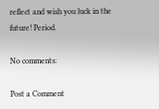reflect and wish you luck in the future! Period.

No comments:

Post a Comment